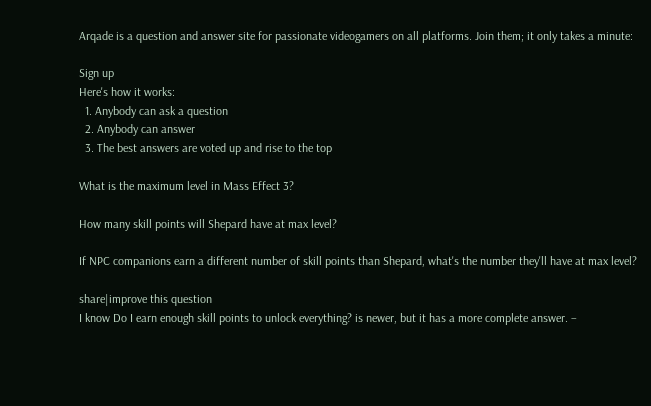Arqade is a question and answer site for passionate videogamers on all platforms. Join them; it only takes a minute:

Sign up
Here's how it works:
  1. Anybody can ask a question
  2. Anybody can answer
  3. The best answers are voted up and rise to the top

What is the maximum level in Mass Effect 3?

How many skill points will Shepard have at max level?

If NPC companions earn a different number of skill points than Shepard, what's the number they'll have at max level?

share|improve this question
I know Do I earn enough skill points to unlock everything? is newer, but it has a more complete answer. –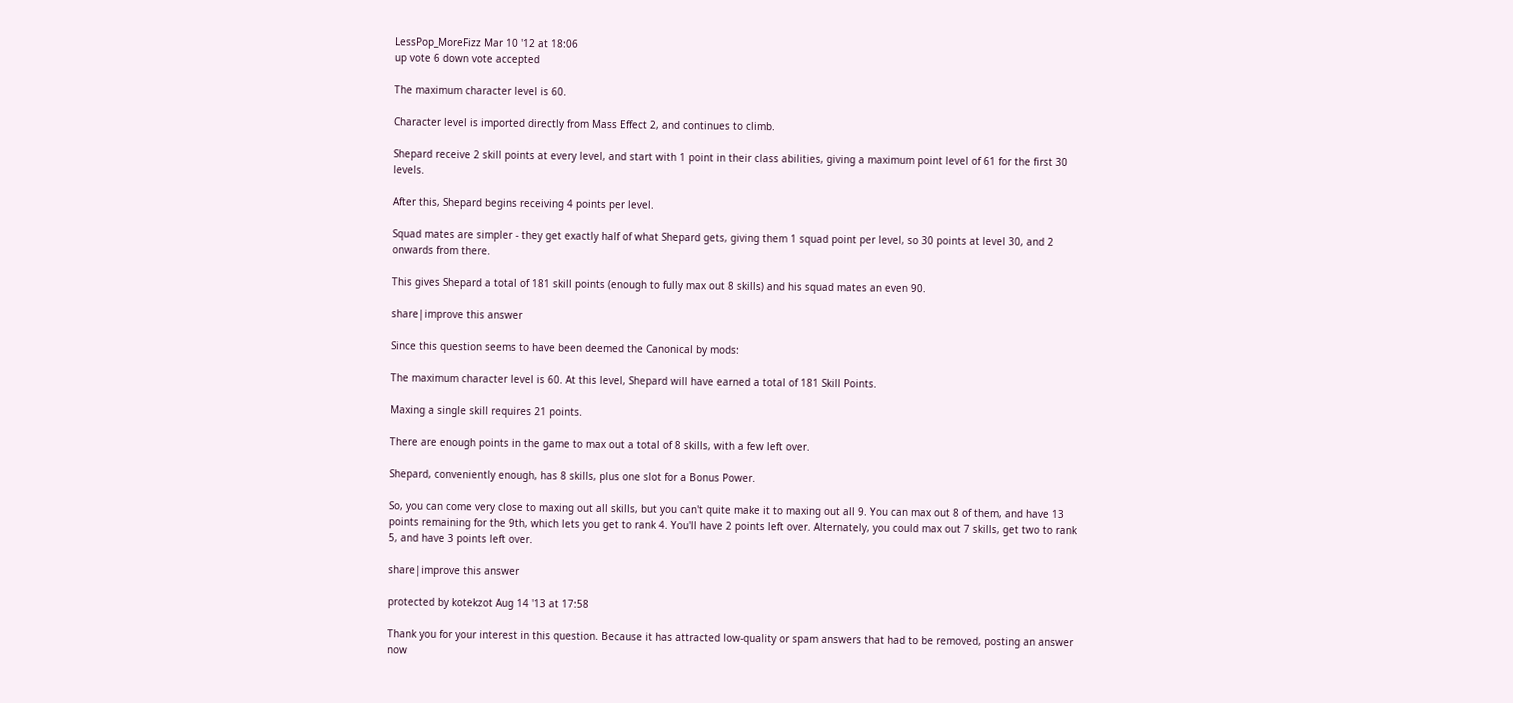LessPop_MoreFizz Mar 10 '12 at 18:06
up vote 6 down vote accepted

The maximum character level is 60.

Character level is imported directly from Mass Effect 2, and continues to climb.

Shepard receive 2 skill points at every level, and start with 1 point in their class abilities, giving a maximum point level of 61 for the first 30 levels.

After this, Shepard begins receiving 4 points per level.

Squad mates are simpler - they get exactly half of what Shepard gets, giving them 1 squad point per level, so 30 points at level 30, and 2 onwards from there.

This gives Shepard a total of 181 skill points (enough to fully max out 8 skills) and his squad mates an even 90.

share|improve this answer

Since this question seems to have been deemed the Canonical by mods:

The maximum character level is 60. At this level, Shepard will have earned a total of 181 Skill Points.

Maxing a single skill requires 21 points.

There are enough points in the game to max out a total of 8 skills, with a few left over.

Shepard, conveniently enough, has 8 skills, plus one slot for a Bonus Power.

So, you can come very close to maxing out all skills, but you can't quite make it to maxing out all 9. You can max out 8 of them, and have 13 points remaining for the 9th, which lets you get to rank 4. You'll have 2 points left over. Alternately, you could max out 7 skills, get two to rank 5, and have 3 points left over.

share|improve this answer

protected by kotekzot Aug 14 '13 at 17:58

Thank you for your interest in this question. Because it has attracted low-quality or spam answers that had to be removed, posting an answer now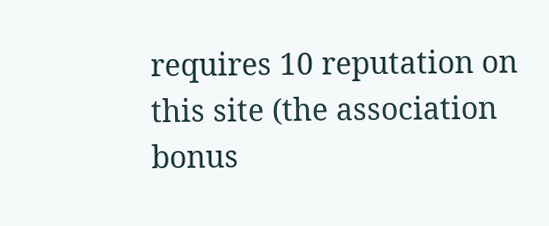requires 10 reputation on this site (the association bonus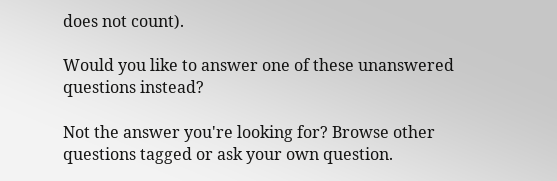does not count).

Would you like to answer one of these unanswered questions instead?

Not the answer you're looking for? Browse other questions tagged or ask your own question.